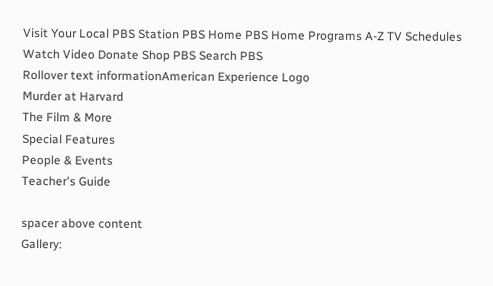Visit Your Local PBS Station PBS Home PBS Home Programs A-Z TV Schedules Watch Video Donate Shop PBS Search PBS
Rollover text informationAmerican Experience Logo
Murder at Harvard
The Film & More
Special Features
People & Events
Teacher's Guide

spacer above content
Gallery: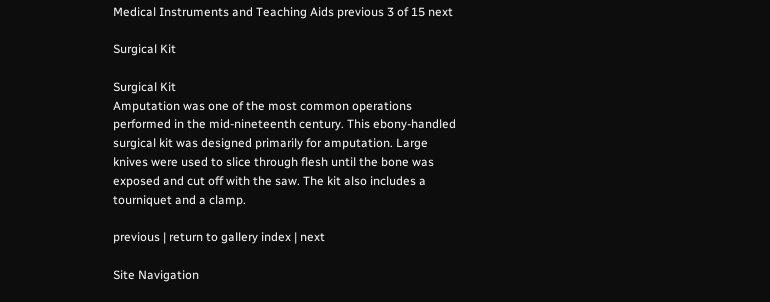Medical Instruments and Teaching Aids previous 3 of 15 next

Surgical Kit

Surgical Kit
Amputation was one of the most common operations performed in the mid-nineteenth century. This ebony-handled surgical kit was designed primarily for amputation. Large knives were used to slice through flesh until the bone was exposed and cut off with the saw. The kit also includes a tourniquet and a clamp.

previous | return to gallery index | next

Site Navigation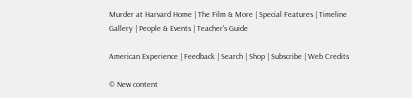Murder at Harvard Home | The Film & More | Special Features | Timeline
Gallery | People & Events | Teacher's Guide

American Experience | Feedback | Search | Shop | Subscribe | Web Credits

© New content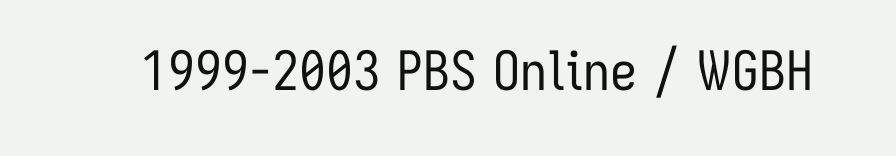1999-2003 PBS Online / WGBH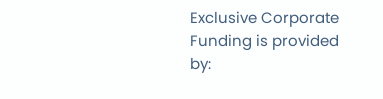Exclusive Corporate Funding is provided by: